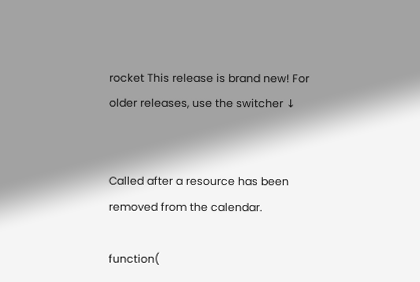rocket This release is brand new! For older releases, use the switcher ↓


Called after a resource has been removed from the calendar.

function(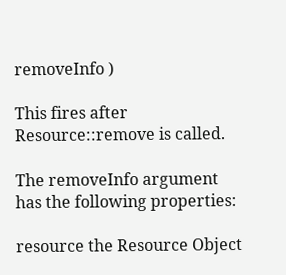removeInfo )

This fires after Resource::remove is called.

The removeInfo argument has the following properties:

resource the Resource Object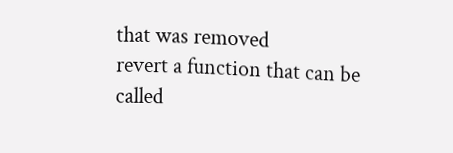that was removed
revert a function that can be called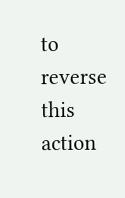to reverse this action